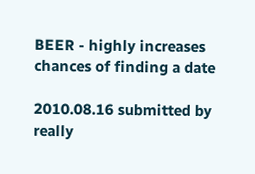BEER - highly increases chances of finding a date

2010.08.16 submitted by really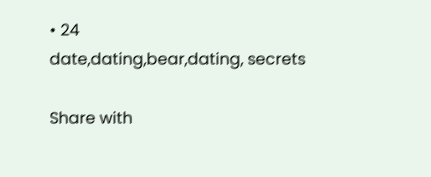• 24
date,dating,bear,dating, secrets

Share with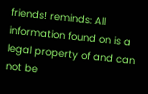friends! reminds: All information found on is a legal property of and can not be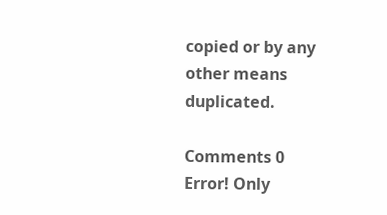copied or by any other means duplicated.

Comments 0
Error! Only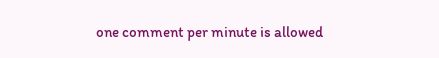one comment per minute is allowed